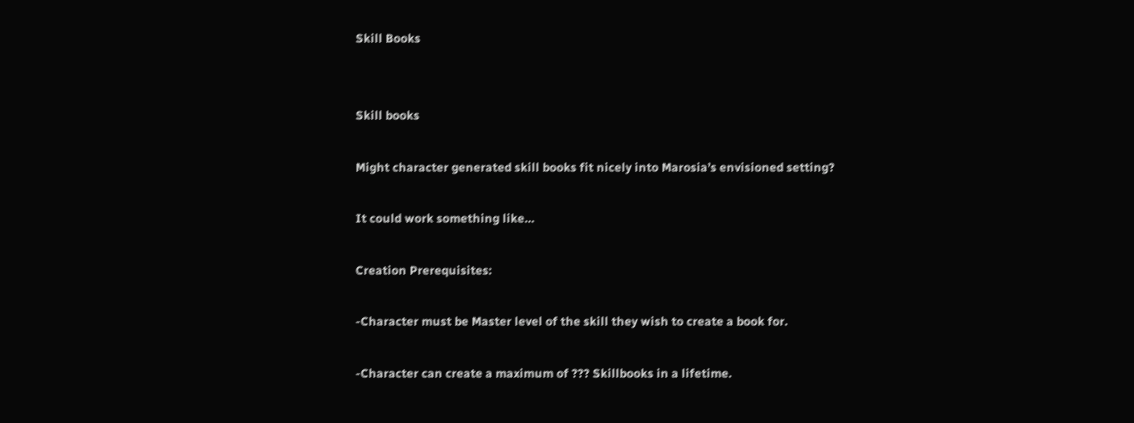Skill Books


Skill books

Might character generated skill books fit nicely into Marosia’s envisioned setting?

It could work something like…

Creation Prerequisites:

-Character must be Master level of the skill they wish to create a book for.

-Character can create a maximum of ??? Skillbooks in a lifetime.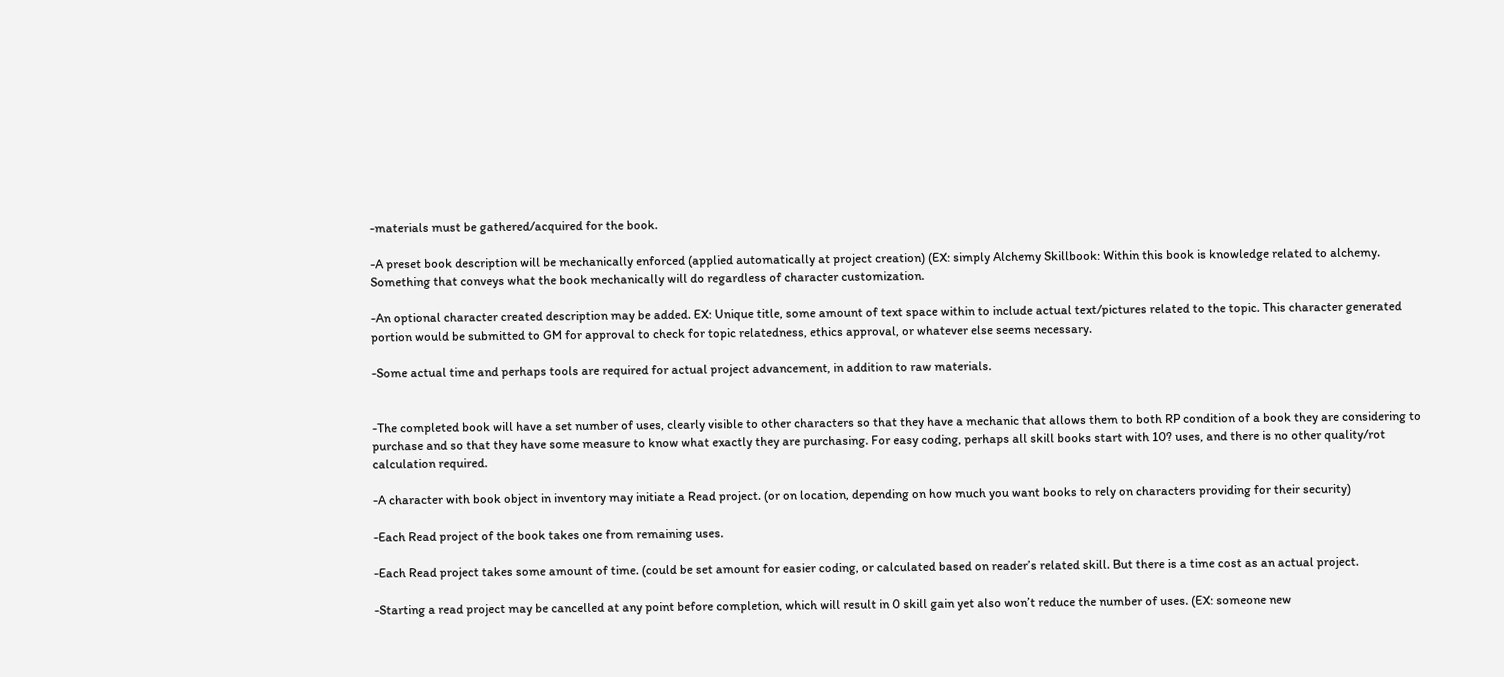-materials must be gathered/acquired for the book.

-A preset book description will be mechanically enforced (applied automatically at project creation) (EX: simply Alchemy Skillbook: Within this book is knowledge related to alchemy. Something that conveys what the book mechanically will do regardless of character customization.

-An optional character created description may be added. EX: Unique title, some amount of text space within to include actual text/pictures related to the topic. This character generated portion would be submitted to GM for approval to check for topic relatedness, ethics approval, or whatever else seems necessary.

-Some actual time and perhaps tools are required for actual project advancement, in addition to raw materials.


-The completed book will have a set number of uses, clearly visible to other characters so that they have a mechanic that allows them to both RP condition of a book they are considering to purchase and so that they have some measure to know what exactly they are purchasing. For easy coding, perhaps all skill books start with 10? uses, and there is no other quality/rot calculation required.

-A character with book object in inventory may initiate a Read project. (or on location, depending on how much you want books to rely on characters providing for their security)

-Each Read project of the book takes one from remaining uses.

-Each Read project takes some amount of time. (could be set amount for easier coding, or calculated based on reader’s related skill. But there is a time cost as an actual project.

-Starting a read project may be cancelled at any point before completion, which will result in 0 skill gain yet also won’t reduce the number of uses. (EX: someone new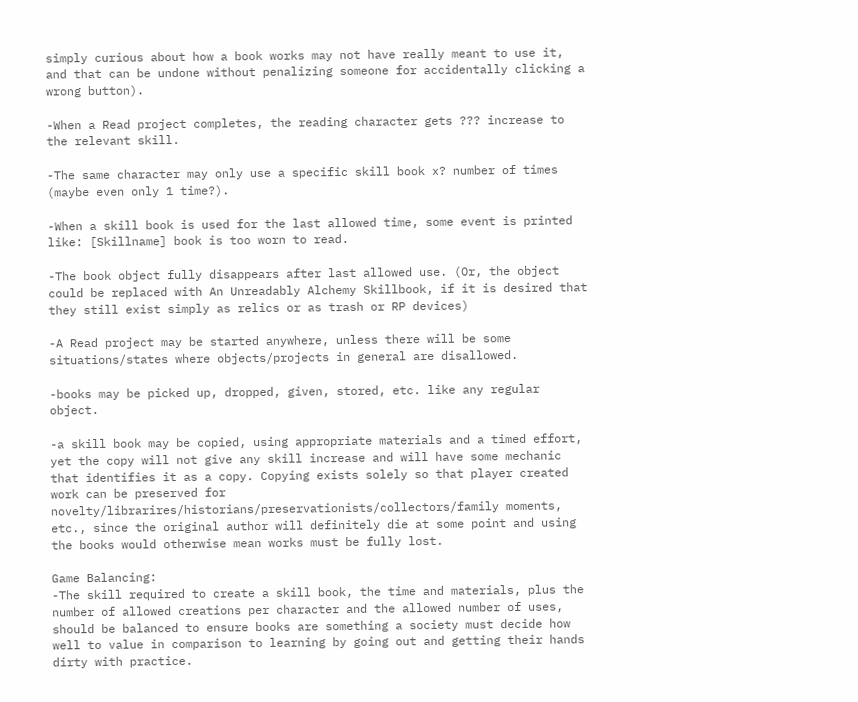simply curious about how a book works may not have really meant to use it, and that can be undone without penalizing someone for accidentally clicking a wrong button).

-When a Read project completes, the reading character gets ??? increase to the relevant skill.

-The same character may only use a specific skill book x? number of times (maybe even only 1 time?).

-When a skill book is used for the last allowed time, some event is printed like: [Skillname] book is too worn to read.

-The book object fully disappears after last allowed use. (Or, the object could be replaced with An Unreadably Alchemy Skillbook, if it is desired that they still exist simply as relics or as trash or RP devices)

-A Read project may be started anywhere, unless there will be some situations/states where objects/projects in general are disallowed.

-books may be picked up, dropped, given, stored, etc. like any regular object.

-a skill book may be copied, using appropriate materials and a timed effort, yet the copy will not give any skill increase and will have some mechanic that identifies it as a copy. Copying exists solely so that player created work can be preserved for novelty/librarires/historians/preservationists/collectors/family moments, etc., since the original author will definitely die at some point and using the books would otherwise mean works must be fully lost.

Game Balancing:
-The skill required to create a skill book, the time and materials, plus the number of allowed creations per character and the allowed number of uses, should be balanced to ensure books are something a society must decide how well to value in comparison to learning by going out and getting their hands dirty with practice.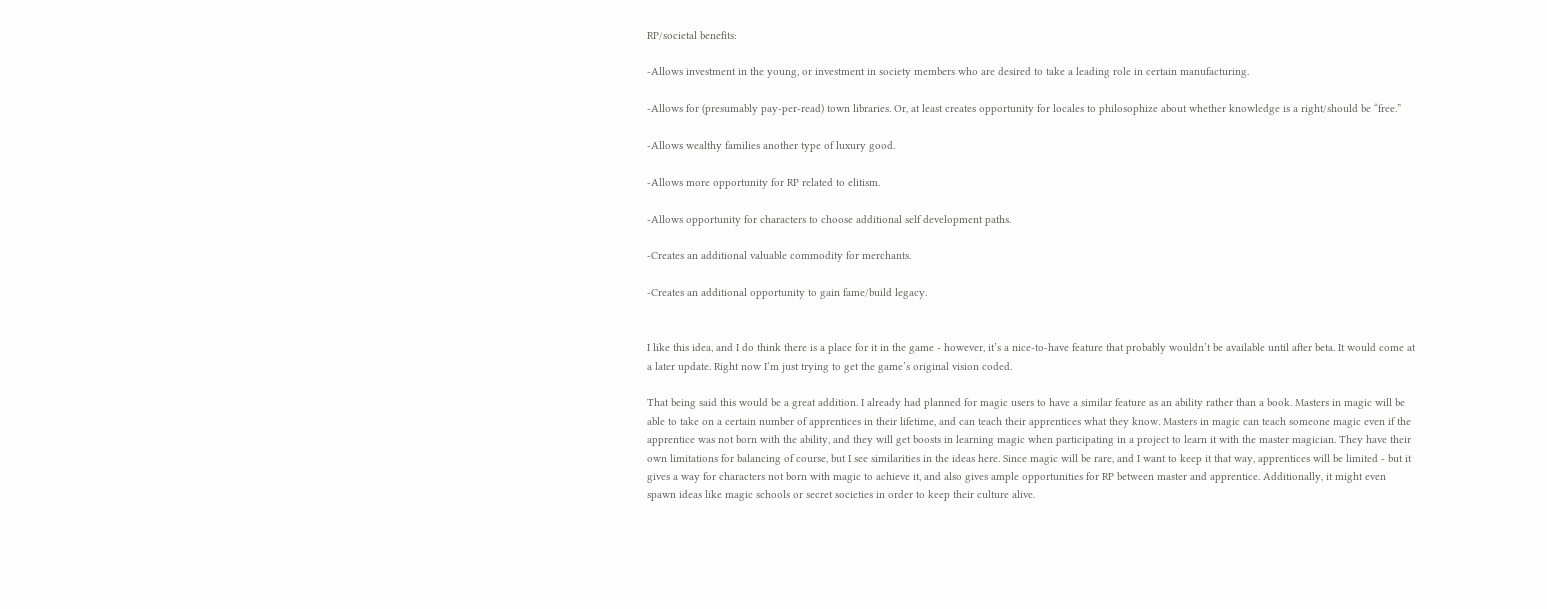RP/societal benefits:

-Allows investment in the young, or investment in society members who are desired to take a leading role in certain manufacturing.

-Allows for (presumably pay-per-read) town libraries. Or, at least creates opportunity for locales to philosophize about whether knowledge is a right/should be “free.”

-Allows wealthy families another type of luxury good.

-Allows more opportunity for RP related to elitism.

-Allows opportunity for characters to choose additional self development paths.

-Creates an additional valuable commodity for merchants.

-Creates an additional opportunity to gain fame/build legacy.


I like this idea, and I do think there is a place for it in the game - however, it’s a nice-to-have feature that probably wouldn’t be available until after beta. It would come at a later update. Right now I’m just trying to get the game’s original vision coded.

That being said this would be a great addition. I already had planned for magic users to have a similar feature as an ability rather than a book. Masters in magic will be able to take on a certain number of apprentices in their lifetime, and can teach their apprentices what they know. Masters in magic can teach someone magic even if the apprentice was not born with the ability, and they will get boosts in learning magic when participating in a project to learn it with the master magician. They have their own limitations for balancing of course, but I see similarities in the ideas here. Since magic will be rare, and I want to keep it that way, apprentices will be limited - but it gives a way for characters not born with magic to achieve it, and also gives ample opportunities for RP between master and apprentice. Additionally, it might even spawn ideas like magic schools or secret societies in order to keep their culture alive.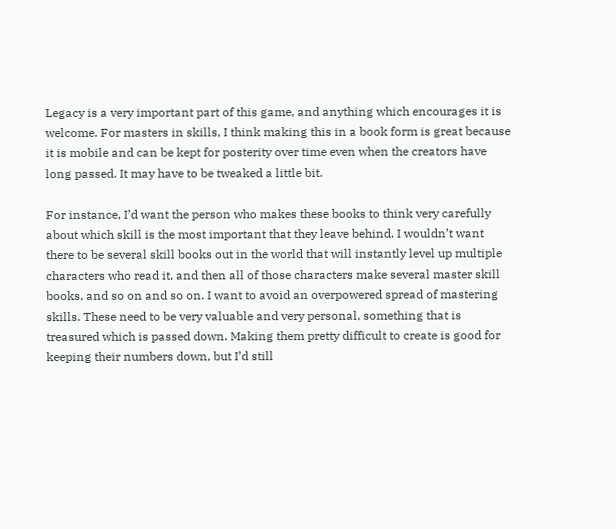Legacy is a very important part of this game, and anything which encourages it is welcome. For masters in skills, I think making this in a book form is great because it is mobile and can be kept for posterity over time even when the creators have long passed. It may have to be tweaked a little bit.

For instance, I’d want the person who makes these books to think very carefully about which skill is the most important that they leave behind. I wouldn’t want there to be several skill books out in the world that will instantly level up multiple characters who read it, and then all of those characters make several master skill books, and so on and so on. I want to avoid an overpowered spread of mastering skills. These need to be very valuable and very personal, something that is treasured which is passed down. Making them pretty difficult to create is good for keeping their numbers down, but I’d still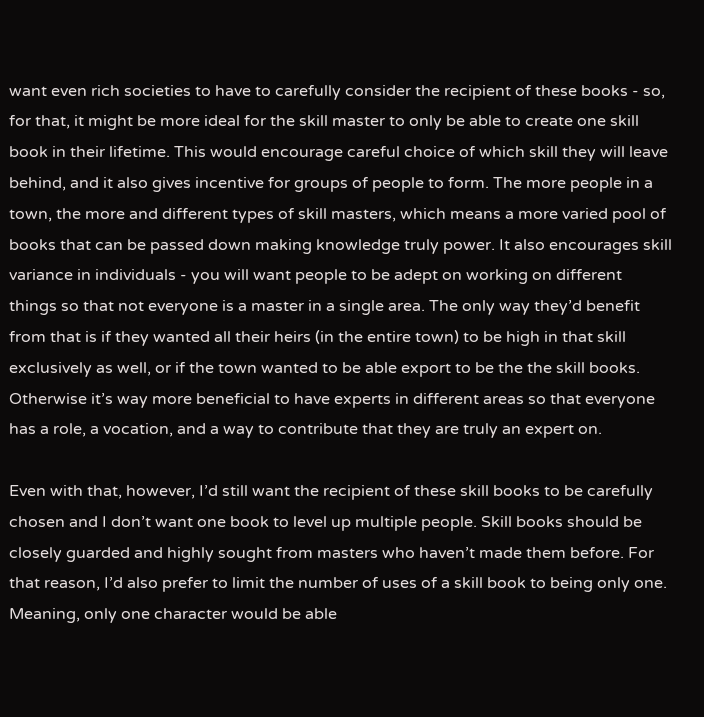want even rich societies to have to carefully consider the recipient of these books - so, for that, it might be more ideal for the skill master to only be able to create one skill book in their lifetime. This would encourage careful choice of which skill they will leave behind, and it also gives incentive for groups of people to form. The more people in a town, the more and different types of skill masters, which means a more varied pool of books that can be passed down making knowledge truly power. It also encourages skill variance in individuals - you will want people to be adept on working on different things so that not everyone is a master in a single area. The only way they’d benefit from that is if they wanted all their heirs (in the entire town) to be high in that skill exclusively as well, or if the town wanted to be able export to be the the skill books. Otherwise it’s way more beneficial to have experts in different areas so that everyone has a role, a vocation, and a way to contribute that they are truly an expert on.

Even with that, however, I’d still want the recipient of these skill books to be carefully chosen and I don’t want one book to level up multiple people. Skill books should be closely guarded and highly sought from masters who haven’t made them before. For that reason, I’d also prefer to limit the number of uses of a skill book to being only one. Meaning, only one character would be able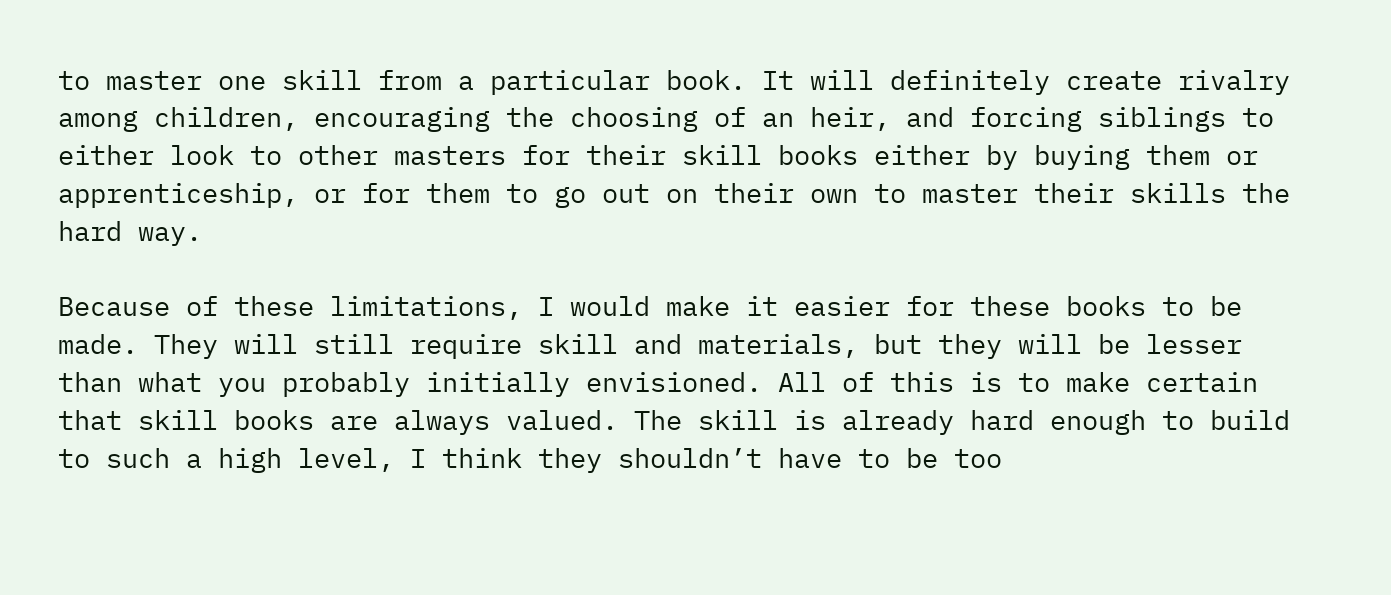to master one skill from a particular book. It will definitely create rivalry among children, encouraging the choosing of an heir, and forcing siblings to either look to other masters for their skill books either by buying them or apprenticeship, or for them to go out on their own to master their skills the hard way.

Because of these limitations, I would make it easier for these books to be made. They will still require skill and materials, but they will be lesser than what you probably initially envisioned. All of this is to make certain that skill books are always valued. The skill is already hard enough to build to such a high level, I think they shouldn’t have to be too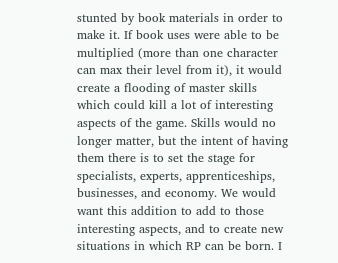stunted by book materials in order to make it. If book uses were able to be multiplied (more than one character can max their level from it), it would create a flooding of master skills which could kill a lot of interesting aspects of the game. Skills would no longer matter, but the intent of having them there is to set the stage for specialists, experts, apprenticeships, businesses, and economy. We would want this addition to add to those interesting aspects, and to create new situations in which RP can be born. I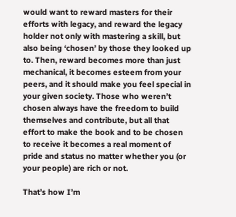would want to reward masters for their efforts with legacy, and reward the legacy holder not only with mastering a skill, but also being ‘chosen’ by those they looked up to. Then, reward becomes more than just mechanical, it becomes esteem from your peers, and it should make you feel special in your given society. Those who weren’t chosen always have the freedom to build themselves and contribute, but all that effort to make the book and to be chosen to receive it becomes a real moment of pride and status no matter whether you (or your people) are rich or not.

That’s how I’m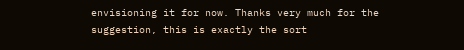envisioning it for now. Thanks very much for the suggestion, this is exactly the sort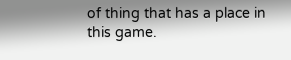of thing that has a place in this game.